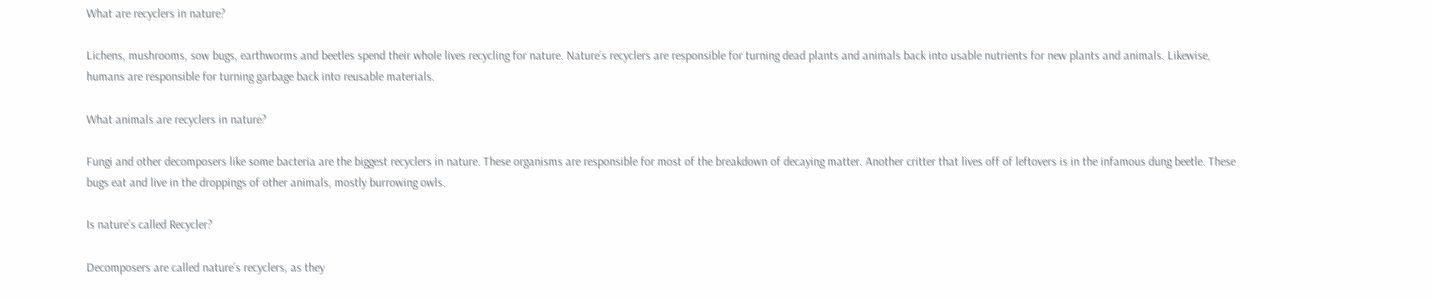What are recyclers in nature?

Lichens, mushrooms, sow bugs, earthworms and beetles spend their whole lives recycling for nature. Nature’s recyclers are responsible for turning dead plants and animals back into usable nutrients for new plants and animals. Likewise, humans are responsible for turning garbage back into reusable materials.

What animals are recyclers in nature?

Fungi and other decomposers like some bacteria are the biggest recyclers in nature. These organisms are responsible for most of the breakdown of decaying matter. Another critter that lives off of leftovers is in the infamous dung beetle. These bugs eat and live in the droppings of other animals, mostly burrowing owls.

Is nature’s called Recycler?

Decomposers are called nature’s recyclers, as they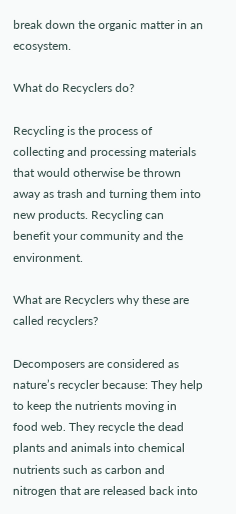break down the organic matter in an ecosystem.

What do Recyclers do?

Recycling is the process of collecting and processing materials that would otherwise be thrown away as trash and turning them into new products. Recycling can benefit your community and the environment.

What are Recyclers why these are called recyclers?

Decomposers are considered as nature’s recycler because: They help to keep the nutrients moving in food web. They recycle the dead plants and animals into chemical nutrients such as carbon and nitrogen that are released back into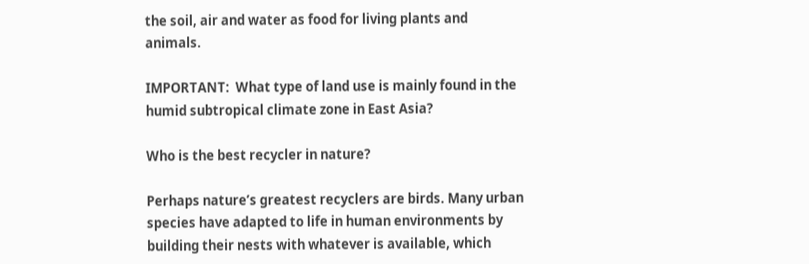the soil, air and water as food for living plants and animals.

IMPORTANT:  What type of land use is mainly found in the humid subtropical climate zone in East Asia?

Who is the best recycler in nature?

Perhaps nature’s greatest recyclers are birds. Many urban species have adapted to life in human environments by building their nests with whatever is available, which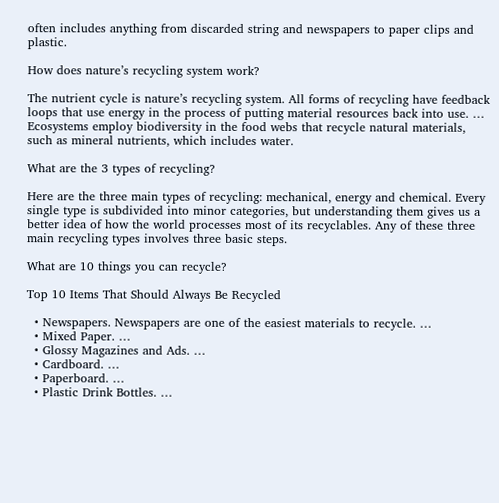often includes anything from discarded string and newspapers to paper clips and plastic.

How does nature’s recycling system work?

The nutrient cycle is nature’s recycling system. All forms of recycling have feedback loops that use energy in the process of putting material resources back into use. … Ecosystems employ biodiversity in the food webs that recycle natural materials, such as mineral nutrients, which includes water.

What are the 3 types of recycling?

Here are the three main types of recycling: mechanical, energy and chemical. Every single type is subdivided into minor categories, but understanding them gives us a better idea of how the world processes most of its recyclables. Any of these three main recycling types involves three basic steps.

What are 10 things you can recycle?

Top 10 Items That Should Always Be Recycled

  • Newspapers. Newspapers are one of the easiest materials to recycle. …
  • Mixed Paper. …
  • Glossy Magazines and Ads. …
  • Cardboard. …
  • Paperboard. …
  • Plastic Drink Bottles. …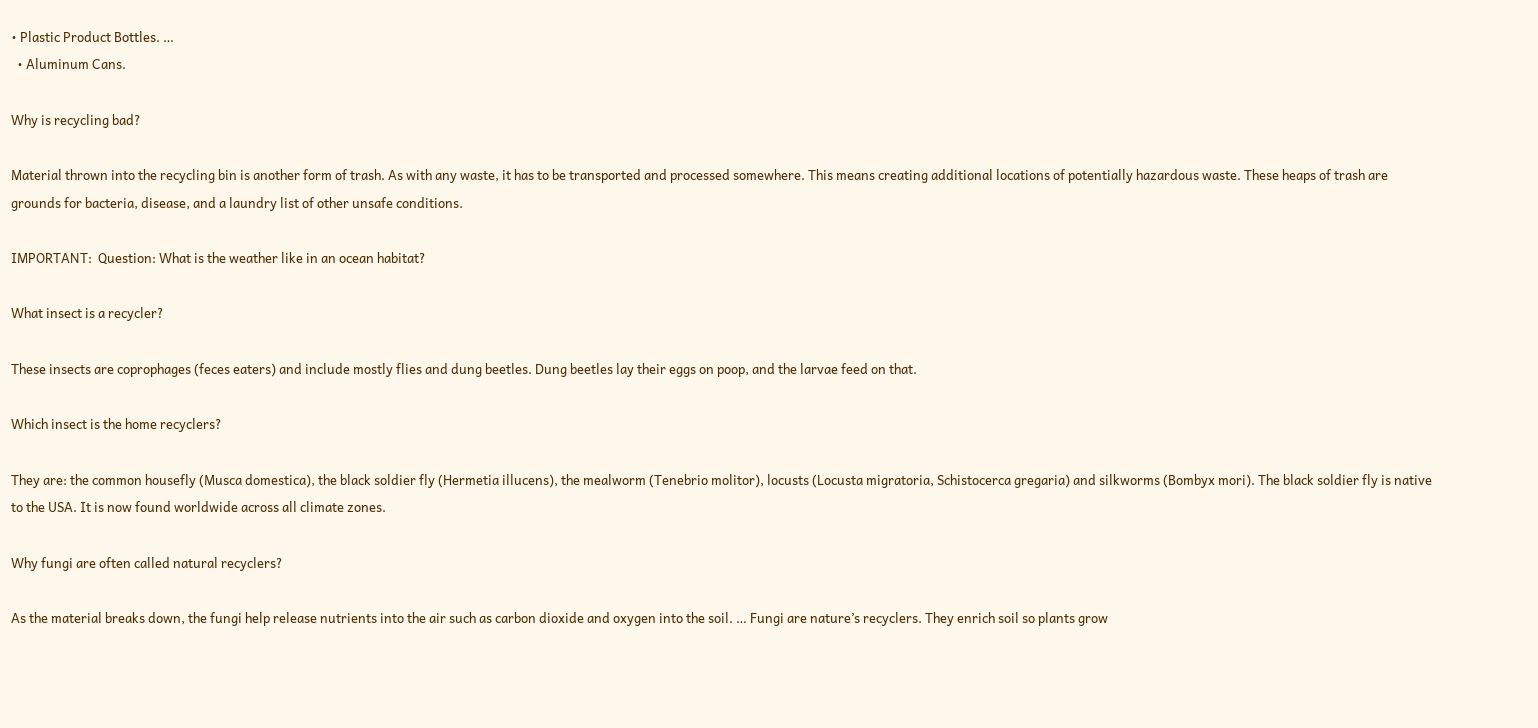• Plastic Product Bottles. …
  • Aluminum Cans.

Why is recycling bad?

Material thrown into the recycling bin is another form of trash. As with any waste, it has to be transported and processed somewhere. This means creating additional locations of potentially hazardous waste. These heaps of trash are grounds for bacteria, disease, and a laundry list of other unsafe conditions.

IMPORTANT:  Question: What is the weather like in an ocean habitat?

What insect is a recycler?

These insects are coprophages (feces eaters) and include mostly flies and dung beetles. Dung beetles lay their eggs on poop, and the larvae feed on that.

Which insect is the home recyclers?

They are: the common housefly (Musca domestica), the black soldier fly (Hermetia illucens), the mealworm (Tenebrio molitor), locusts (Locusta migratoria, Schistocerca gregaria) and silkworms (Bombyx mori). The black soldier fly is native to the USA. It is now found worldwide across all climate zones.

Why fungi are often called natural recyclers?

As the material breaks down, the fungi help release nutrients into the air such as carbon dioxide and oxygen into the soil. … Fungi are nature’s recyclers. They enrich soil so plants grow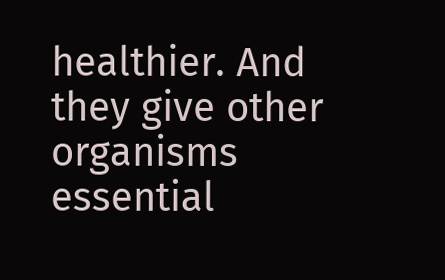healthier. And they give other organisms essential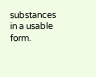substances in a usable form.